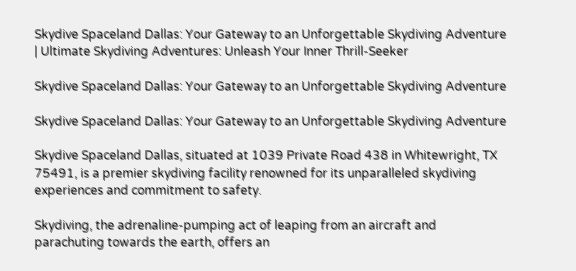Skydive Spaceland Dallas: Your Gateway to an Unforgettable Skydiving Adventure | Ultimate Skydiving Adventures: Unleash Your Inner Thrill-Seeker

Skydive Spaceland Dallas: Your Gateway to an Unforgettable Skydiving Adventure

Skydive Spaceland Dallas: Your Gateway to an Unforgettable Skydiving Adventure

Skydive Spaceland Dallas, situated at 1039 Private Road 438 in Whitewright, TX 75491, is a premier skydiving facility renowned for its unparalleled skydiving experiences and commitment to safety.

Skydiving, the adrenaline-pumping act of leaping from an aircraft and parachuting towards the earth, offers an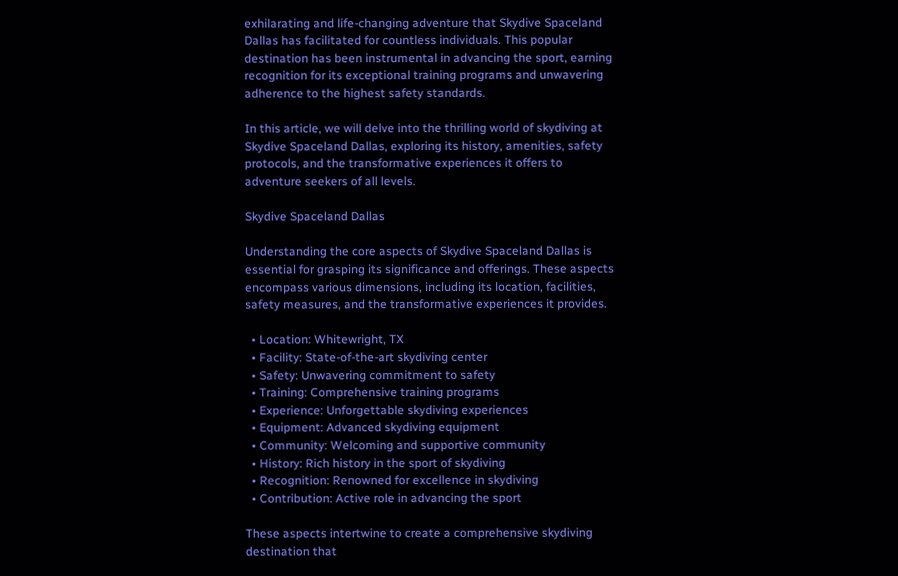exhilarating and life-changing adventure that Skydive Spaceland Dallas has facilitated for countless individuals. This popular destination has been instrumental in advancing the sport, earning recognition for its exceptional training programs and unwavering adherence to the highest safety standards.

In this article, we will delve into the thrilling world of skydiving at Skydive Spaceland Dallas, exploring its history, amenities, safety protocols, and the transformative experiences it offers to adventure seekers of all levels.

Skydive Spaceland Dallas

Understanding the core aspects of Skydive Spaceland Dallas is essential for grasping its significance and offerings. These aspects encompass various dimensions, including its location, facilities, safety measures, and the transformative experiences it provides.

  • Location: Whitewright, TX
  • Facility: State-of-the-art skydiving center
  • Safety: Unwavering commitment to safety
  • Training: Comprehensive training programs
  • Experience: Unforgettable skydiving experiences
  • Equipment: Advanced skydiving equipment
  • Community: Welcoming and supportive community
  • History: Rich history in the sport of skydiving
  • Recognition: Renowned for excellence in skydiving
  • Contribution: Active role in advancing the sport

These aspects intertwine to create a comprehensive skydiving destination that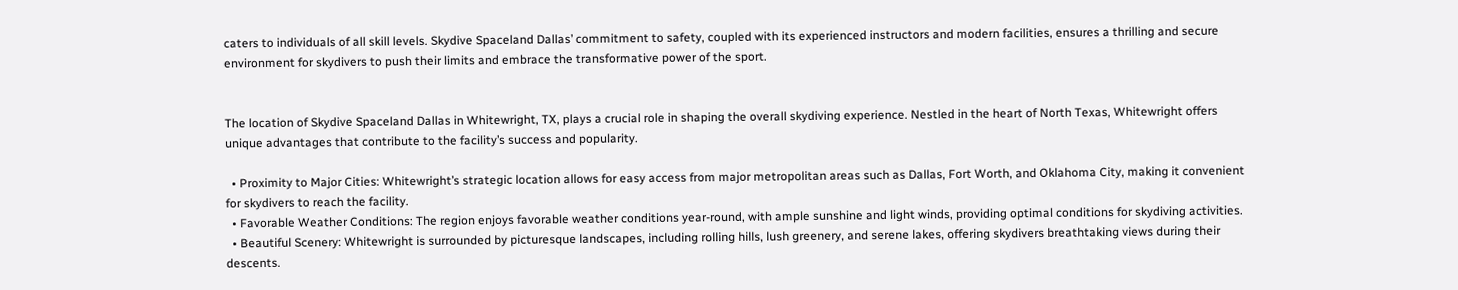caters to individuals of all skill levels. Skydive Spaceland Dallas’ commitment to safety, coupled with its experienced instructors and modern facilities, ensures a thrilling and secure environment for skydivers to push their limits and embrace the transformative power of the sport.


The location of Skydive Spaceland Dallas in Whitewright, TX, plays a crucial role in shaping the overall skydiving experience. Nestled in the heart of North Texas, Whitewright offers unique advantages that contribute to the facility’s success and popularity.

  • Proximity to Major Cities: Whitewright’s strategic location allows for easy access from major metropolitan areas such as Dallas, Fort Worth, and Oklahoma City, making it convenient for skydivers to reach the facility.
  • Favorable Weather Conditions: The region enjoys favorable weather conditions year-round, with ample sunshine and light winds, providing optimal conditions for skydiving activities.
  • Beautiful Scenery: Whitewright is surrounded by picturesque landscapes, including rolling hills, lush greenery, and serene lakes, offering skydivers breathtaking views during their descents.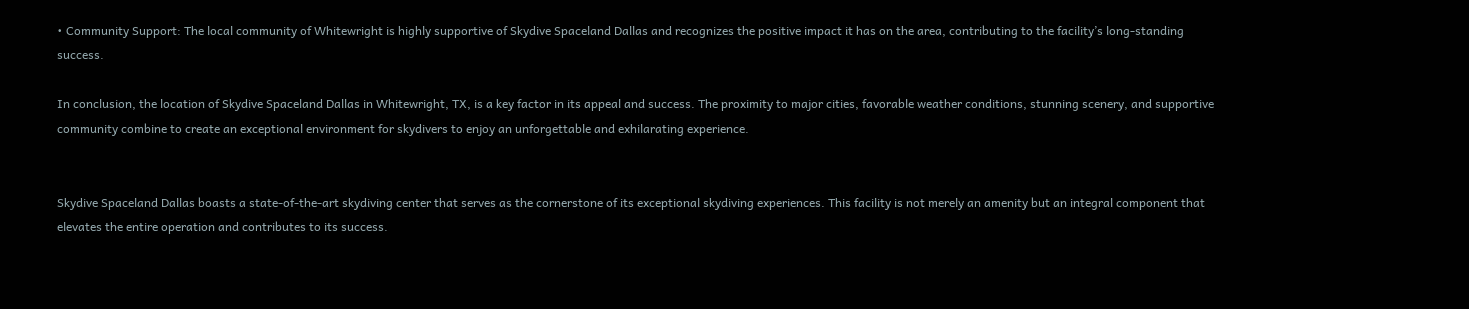• Community Support: The local community of Whitewright is highly supportive of Skydive Spaceland Dallas and recognizes the positive impact it has on the area, contributing to the facility’s long-standing success.

In conclusion, the location of Skydive Spaceland Dallas in Whitewright, TX, is a key factor in its appeal and success. The proximity to major cities, favorable weather conditions, stunning scenery, and supportive community combine to create an exceptional environment for skydivers to enjoy an unforgettable and exhilarating experience.


Skydive Spaceland Dallas boasts a state-of-the-art skydiving center that serves as the cornerstone of its exceptional skydiving experiences. This facility is not merely an amenity but an integral component that elevates the entire operation and contributes to its success.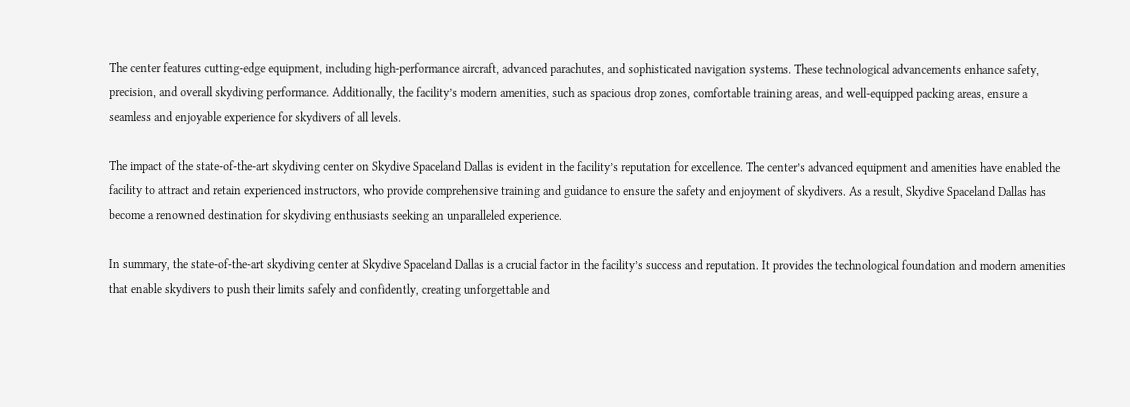The center features cutting-edge equipment, including high-performance aircraft, advanced parachutes, and sophisticated navigation systems. These technological advancements enhance safety, precision, and overall skydiving performance. Additionally, the facility’s modern amenities, such as spacious drop zones, comfortable training areas, and well-equipped packing areas, ensure a seamless and enjoyable experience for skydivers of all levels.

The impact of the state-of-the-art skydiving center on Skydive Spaceland Dallas is evident in the facility’s reputation for excellence. The center’s advanced equipment and amenities have enabled the facility to attract and retain experienced instructors, who provide comprehensive training and guidance to ensure the safety and enjoyment of skydivers. As a result, Skydive Spaceland Dallas has become a renowned destination for skydiving enthusiasts seeking an unparalleled experience.

In summary, the state-of-the-art skydiving center at Skydive Spaceland Dallas is a crucial factor in the facility’s success and reputation. It provides the technological foundation and modern amenities that enable skydivers to push their limits safely and confidently, creating unforgettable and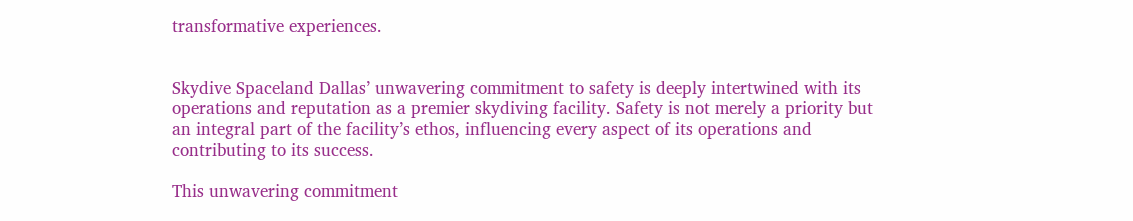transformative experiences.


Skydive Spaceland Dallas’ unwavering commitment to safety is deeply intertwined with its operations and reputation as a premier skydiving facility. Safety is not merely a priority but an integral part of the facility’s ethos, influencing every aspect of its operations and contributing to its success.

This unwavering commitment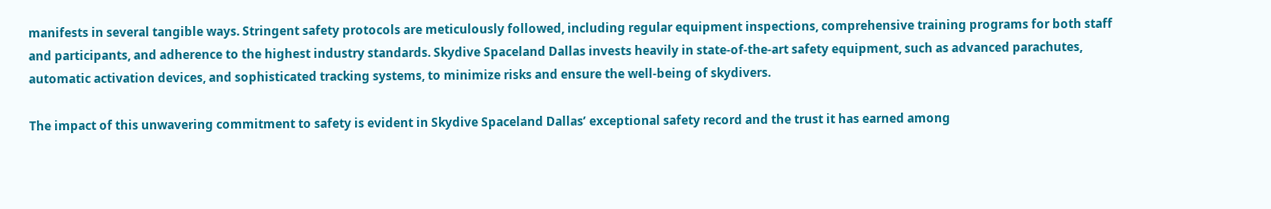manifests in several tangible ways. Stringent safety protocols are meticulously followed, including regular equipment inspections, comprehensive training programs for both staff and participants, and adherence to the highest industry standards. Skydive Spaceland Dallas invests heavily in state-of-the-art safety equipment, such as advanced parachutes, automatic activation devices, and sophisticated tracking systems, to minimize risks and ensure the well-being of skydivers.

The impact of this unwavering commitment to safety is evident in Skydive Spaceland Dallas’ exceptional safety record and the trust it has earned among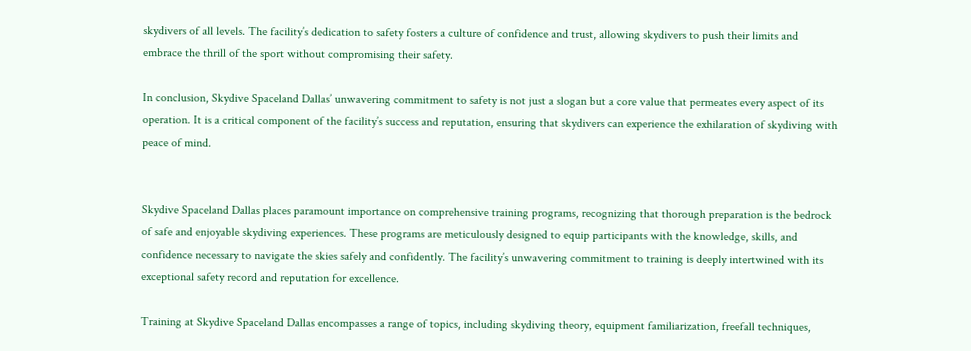skydivers of all levels. The facility’s dedication to safety fosters a culture of confidence and trust, allowing skydivers to push their limits and embrace the thrill of the sport without compromising their safety.

In conclusion, Skydive Spaceland Dallas’ unwavering commitment to safety is not just a slogan but a core value that permeates every aspect of its operation. It is a critical component of the facility’s success and reputation, ensuring that skydivers can experience the exhilaration of skydiving with peace of mind.


Skydive Spaceland Dallas places paramount importance on comprehensive training programs, recognizing that thorough preparation is the bedrock of safe and enjoyable skydiving experiences. These programs are meticulously designed to equip participants with the knowledge, skills, and confidence necessary to navigate the skies safely and confidently. The facility’s unwavering commitment to training is deeply intertwined with its exceptional safety record and reputation for excellence.

Training at Skydive Spaceland Dallas encompasses a range of topics, including skydiving theory, equipment familiarization, freefall techniques,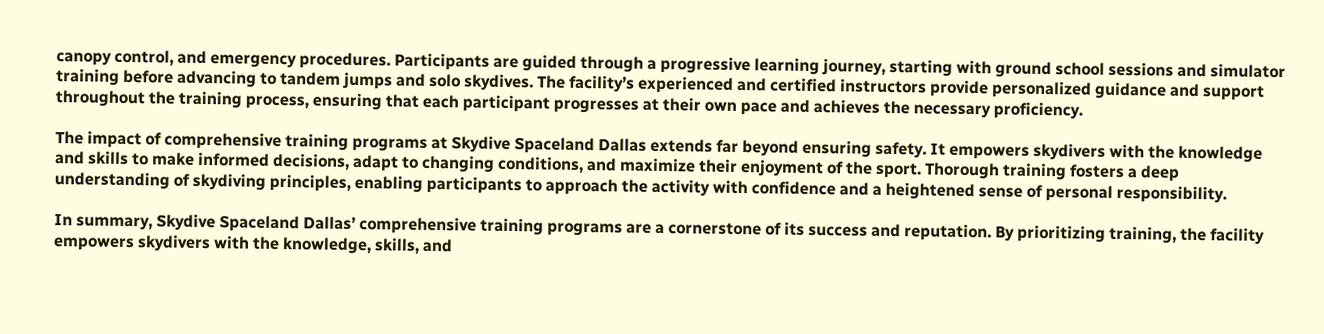canopy control, and emergency procedures. Participants are guided through a progressive learning journey, starting with ground school sessions and simulator training before advancing to tandem jumps and solo skydives. The facility’s experienced and certified instructors provide personalized guidance and support throughout the training process, ensuring that each participant progresses at their own pace and achieves the necessary proficiency.

The impact of comprehensive training programs at Skydive Spaceland Dallas extends far beyond ensuring safety. It empowers skydivers with the knowledge and skills to make informed decisions, adapt to changing conditions, and maximize their enjoyment of the sport. Thorough training fosters a deep understanding of skydiving principles, enabling participants to approach the activity with confidence and a heightened sense of personal responsibility.

In summary, Skydive Spaceland Dallas’ comprehensive training programs are a cornerstone of its success and reputation. By prioritizing training, the facility empowers skydivers with the knowledge, skills, and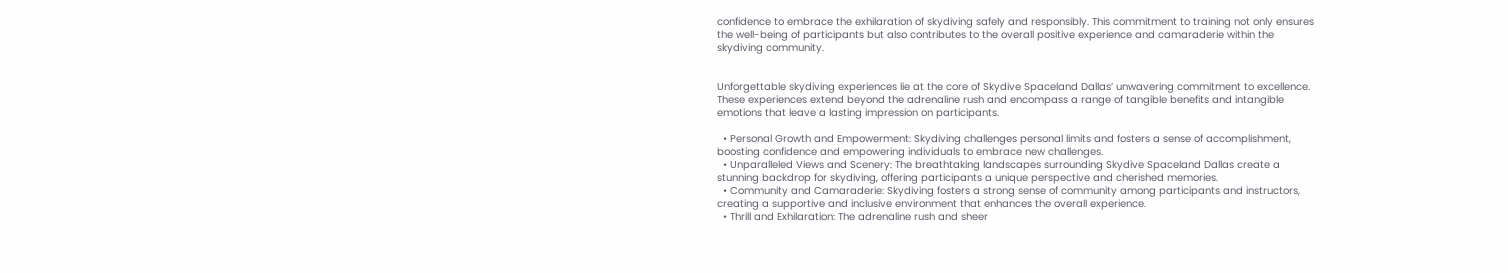confidence to embrace the exhilaration of skydiving safely and responsibly. This commitment to training not only ensures the well-being of participants but also contributes to the overall positive experience and camaraderie within the skydiving community.


Unforgettable skydiving experiences lie at the core of Skydive Spaceland Dallas’ unwavering commitment to excellence. These experiences extend beyond the adrenaline rush and encompass a range of tangible benefits and intangible emotions that leave a lasting impression on participants.

  • Personal Growth and Empowerment: Skydiving challenges personal limits and fosters a sense of accomplishment, boosting confidence and empowering individuals to embrace new challenges.
  • Unparalleled Views and Scenery: The breathtaking landscapes surrounding Skydive Spaceland Dallas create a stunning backdrop for skydiving, offering participants a unique perspective and cherished memories.
  • Community and Camaraderie: Skydiving fosters a strong sense of community among participants and instructors, creating a supportive and inclusive environment that enhances the overall experience.
  • Thrill and Exhilaration: The adrenaline rush and sheer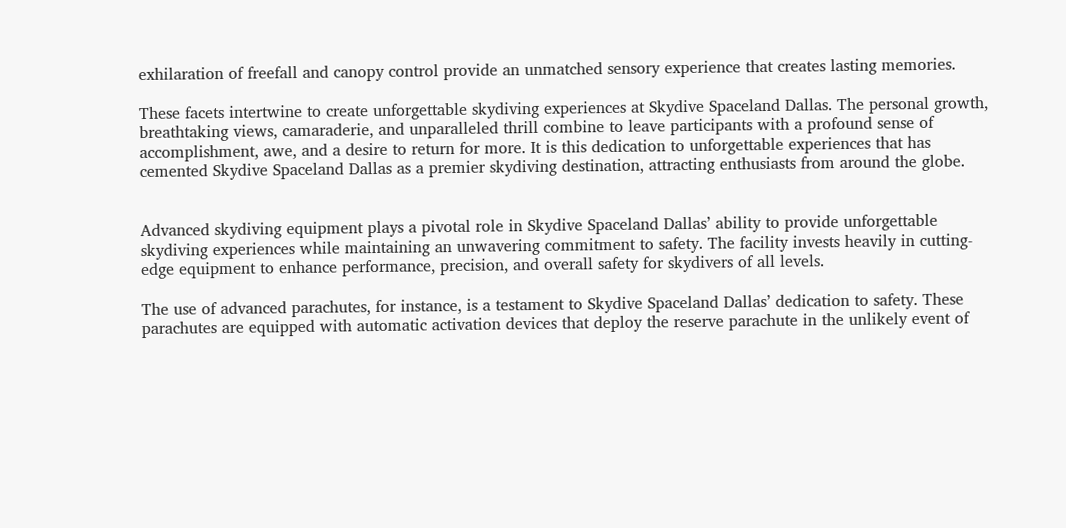exhilaration of freefall and canopy control provide an unmatched sensory experience that creates lasting memories.

These facets intertwine to create unforgettable skydiving experiences at Skydive Spaceland Dallas. The personal growth, breathtaking views, camaraderie, and unparalleled thrill combine to leave participants with a profound sense of accomplishment, awe, and a desire to return for more. It is this dedication to unforgettable experiences that has cemented Skydive Spaceland Dallas as a premier skydiving destination, attracting enthusiasts from around the globe.


Advanced skydiving equipment plays a pivotal role in Skydive Spaceland Dallas’ ability to provide unforgettable skydiving experiences while maintaining an unwavering commitment to safety. The facility invests heavily in cutting-edge equipment to enhance performance, precision, and overall safety for skydivers of all levels.

The use of advanced parachutes, for instance, is a testament to Skydive Spaceland Dallas’ dedication to safety. These parachutes are equipped with automatic activation devices that deploy the reserve parachute in the unlikely event of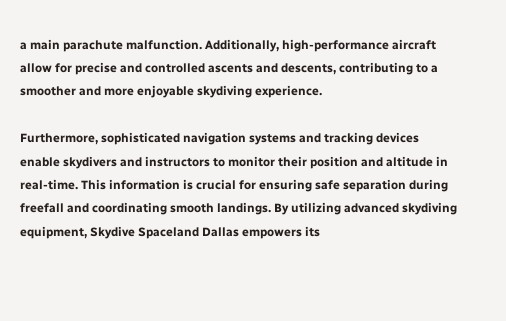a main parachute malfunction. Additionally, high-performance aircraft allow for precise and controlled ascents and descents, contributing to a smoother and more enjoyable skydiving experience.

Furthermore, sophisticated navigation systems and tracking devices enable skydivers and instructors to monitor their position and altitude in real-time. This information is crucial for ensuring safe separation during freefall and coordinating smooth landings. By utilizing advanced skydiving equipment, Skydive Spaceland Dallas empowers its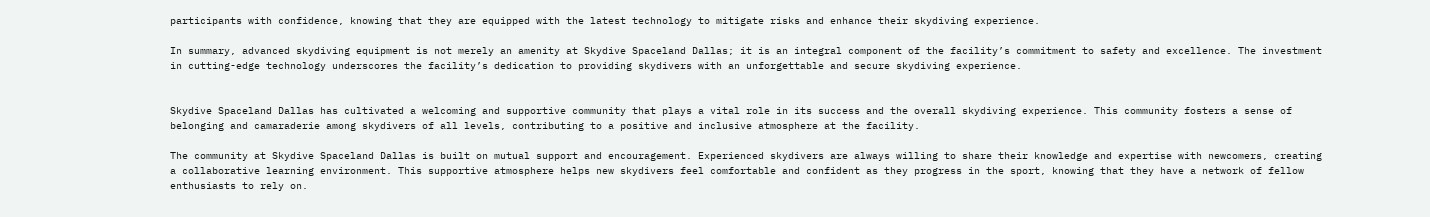participants with confidence, knowing that they are equipped with the latest technology to mitigate risks and enhance their skydiving experience.

In summary, advanced skydiving equipment is not merely an amenity at Skydive Spaceland Dallas; it is an integral component of the facility’s commitment to safety and excellence. The investment in cutting-edge technology underscores the facility’s dedication to providing skydivers with an unforgettable and secure skydiving experience.


Skydive Spaceland Dallas has cultivated a welcoming and supportive community that plays a vital role in its success and the overall skydiving experience. This community fosters a sense of belonging and camaraderie among skydivers of all levels, contributing to a positive and inclusive atmosphere at the facility.

The community at Skydive Spaceland Dallas is built on mutual support and encouragement. Experienced skydivers are always willing to share their knowledge and expertise with newcomers, creating a collaborative learning environment. This supportive atmosphere helps new skydivers feel comfortable and confident as they progress in the sport, knowing that they have a network of fellow enthusiasts to rely on.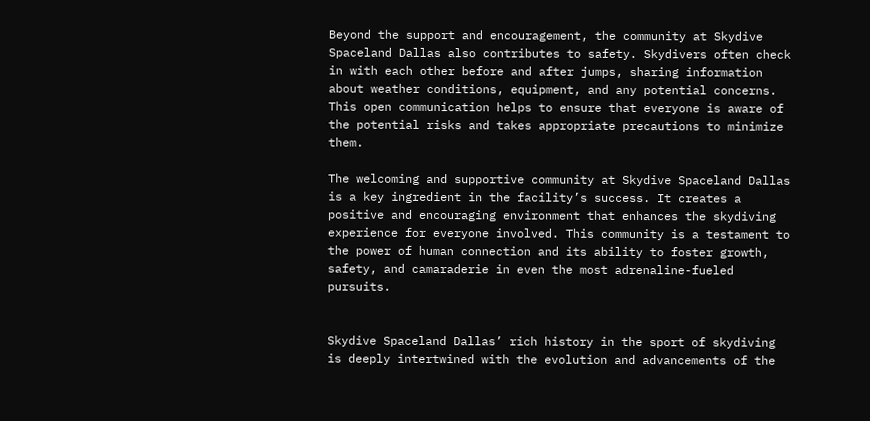Beyond the support and encouragement, the community at Skydive Spaceland Dallas also contributes to safety. Skydivers often check in with each other before and after jumps, sharing information about weather conditions, equipment, and any potential concerns. This open communication helps to ensure that everyone is aware of the potential risks and takes appropriate precautions to minimize them.

The welcoming and supportive community at Skydive Spaceland Dallas is a key ingredient in the facility’s success. It creates a positive and encouraging environment that enhances the skydiving experience for everyone involved. This community is a testament to the power of human connection and its ability to foster growth, safety, and camaraderie in even the most adrenaline-fueled pursuits.


Skydive Spaceland Dallas’ rich history in the sport of skydiving is deeply intertwined with the evolution and advancements of the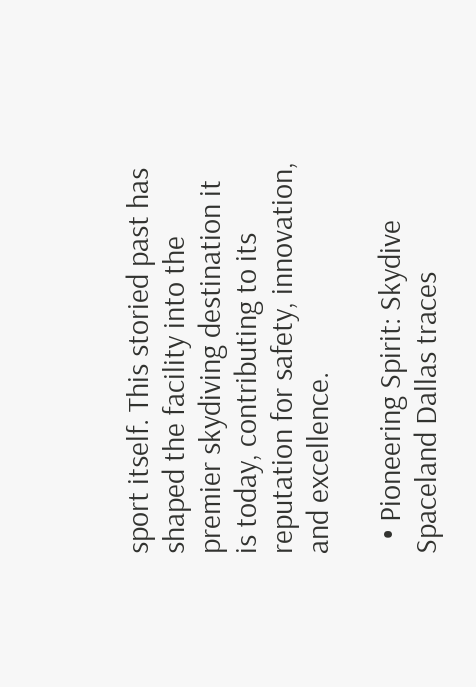sport itself. This storied past has shaped the facility into the premier skydiving destination it is today, contributing to its reputation for safety, innovation, and excellence.

  • Pioneering Spirit: Skydive Spaceland Dallas traces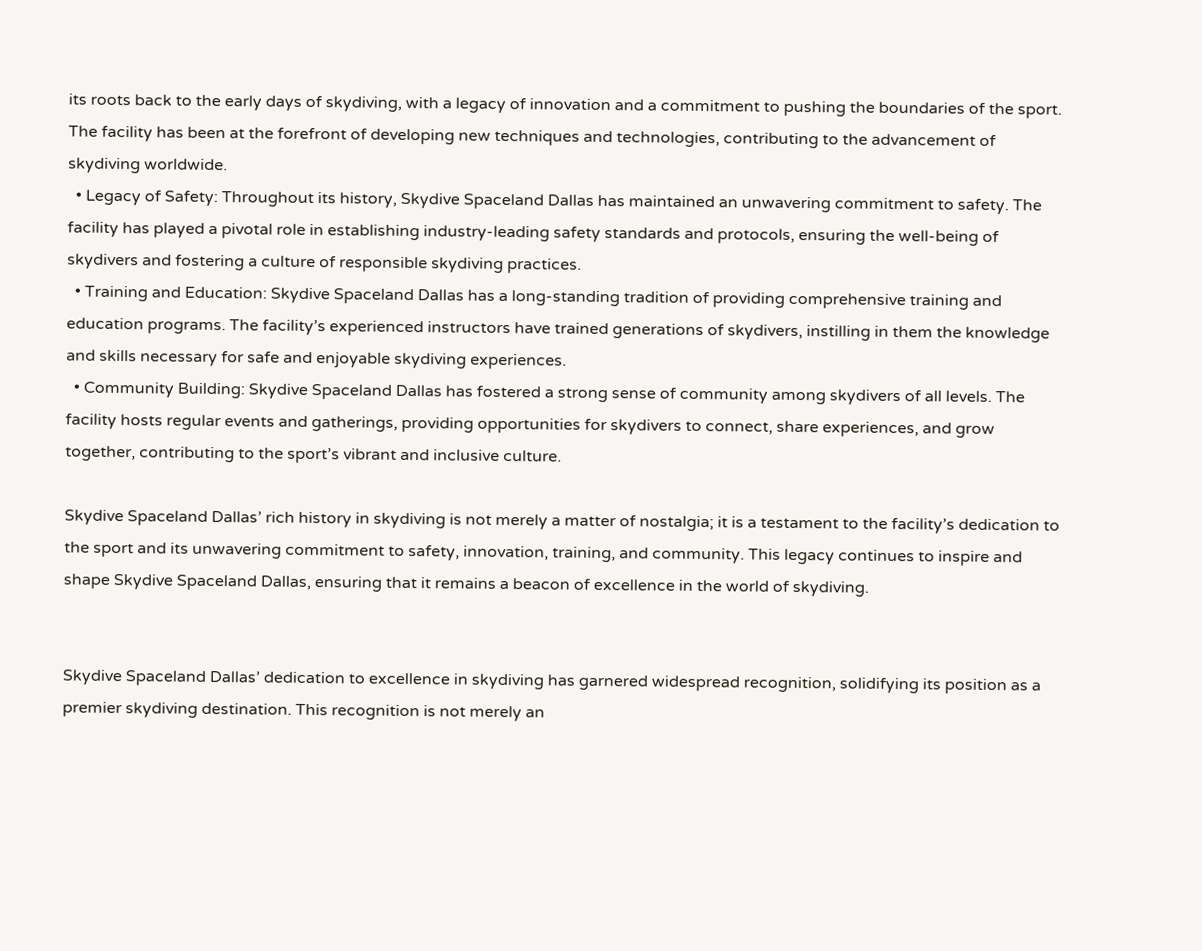its roots back to the early days of skydiving, with a legacy of innovation and a commitment to pushing the boundaries of the sport. The facility has been at the forefront of developing new techniques and technologies, contributing to the advancement of skydiving worldwide.
  • Legacy of Safety: Throughout its history, Skydive Spaceland Dallas has maintained an unwavering commitment to safety. The facility has played a pivotal role in establishing industry-leading safety standards and protocols, ensuring the well-being of skydivers and fostering a culture of responsible skydiving practices.
  • Training and Education: Skydive Spaceland Dallas has a long-standing tradition of providing comprehensive training and education programs. The facility’s experienced instructors have trained generations of skydivers, instilling in them the knowledge and skills necessary for safe and enjoyable skydiving experiences.
  • Community Building: Skydive Spaceland Dallas has fostered a strong sense of community among skydivers of all levels. The facility hosts regular events and gatherings, providing opportunities for skydivers to connect, share experiences, and grow together, contributing to the sport’s vibrant and inclusive culture.

Skydive Spaceland Dallas’ rich history in skydiving is not merely a matter of nostalgia; it is a testament to the facility’s dedication to the sport and its unwavering commitment to safety, innovation, training, and community. This legacy continues to inspire and shape Skydive Spaceland Dallas, ensuring that it remains a beacon of excellence in the world of skydiving.


Skydive Spaceland Dallas’ dedication to excellence in skydiving has garnered widespread recognition, solidifying its position as a premier skydiving destination. This recognition is not merely an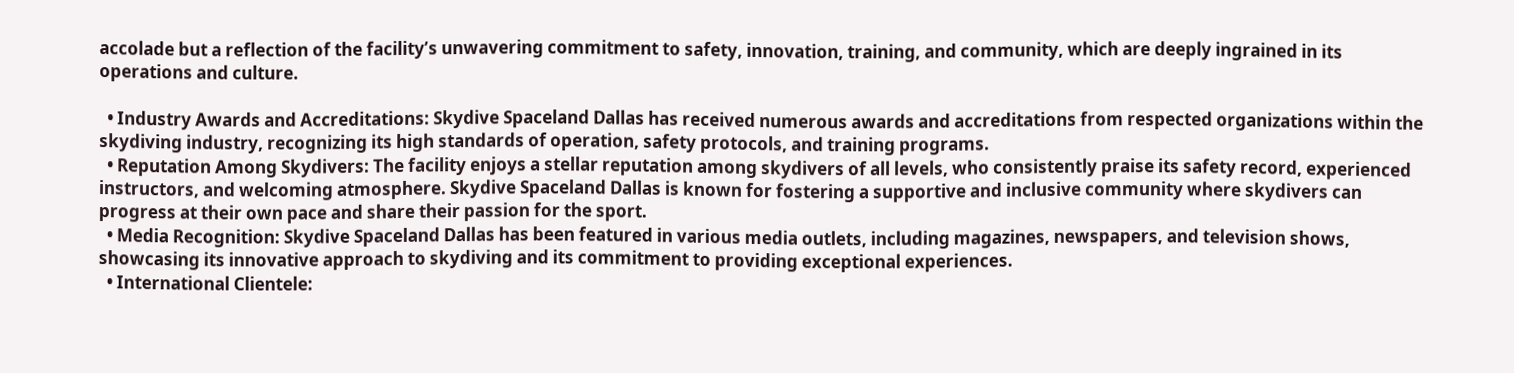accolade but a reflection of the facility’s unwavering commitment to safety, innovation, training, and community, which are deeply ingrained in its operations and culture.

  • Industry Awards and Accreditations: Skydive Spaceland Dallas has received numerous awards and accreditations from respected organizations within the skydiving industry, recognizing its high standards of operation, safety protocols, and training programs.
  • Reputation Among Skydivers: The facility enjoys a stellar reputation among skydivers of all levels, who consistently praise its safety record, experienced instructors, and welcoming atmosphere. Skydive Spaceland Dallas is known for fostering a supportive and inclusive community where skydivers can progress at their own pace and share their passion for the sport.
  • Media Recognition: Skydive Spaceland Dallas has been featured in various media outlets, including magazines, newspapers, and television shows, showcasing its innovative approach to skydiving and its commitment to providing exceptional experiences.
  • International Clientele: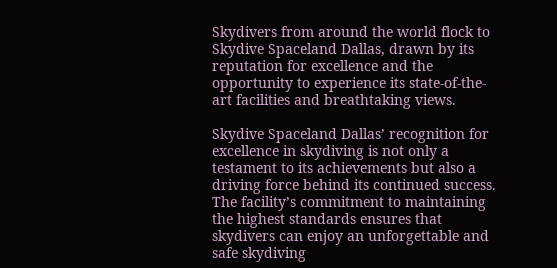Skydivers from around the world flock to Skydive Spaceland Dallas, drawn by its reputation for excellence and the opportunity to experience its state-of-the-art facilities and breathtaking views.

Skydive Spaceland Dallas’ recognition for excellence in skydiving is not only a testament to its achievements but also a driving force behind its continued success. The facility’s commitment to maintaining the highest standards ensures that skydivers can enjoy an unforgettable and safe skydiving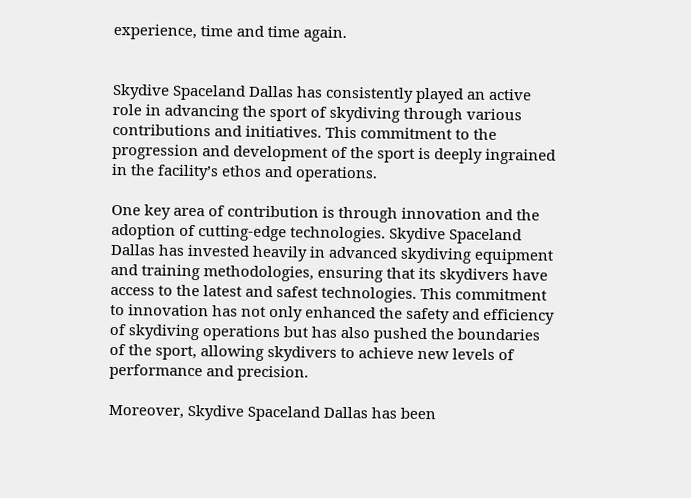experience, time and time again.


Skydive Spaceland Dallas has consistently played an active role in advancing the sport of skydiving through various contributions and initiatives. This commitment to the progression and development of the sport is deeply ingrained in the facility’s ethos and operations.

One key area of contribution is through innovation and the adoption of cutting-edge technologies. Skydive Spaceland Dallas has invested heavily in advanced skydiving equipment and training methodologies, ensuring that its skydivers have access to the latest and safest technologies. This commitment to innovation has not only enhanced the safety and efficiency of skydiving operations but has also pushed the boundaries of the sport, allowing skydivers to achieve new levels of performance and precision.

Moreover, Skydive Spaceland Dallas has been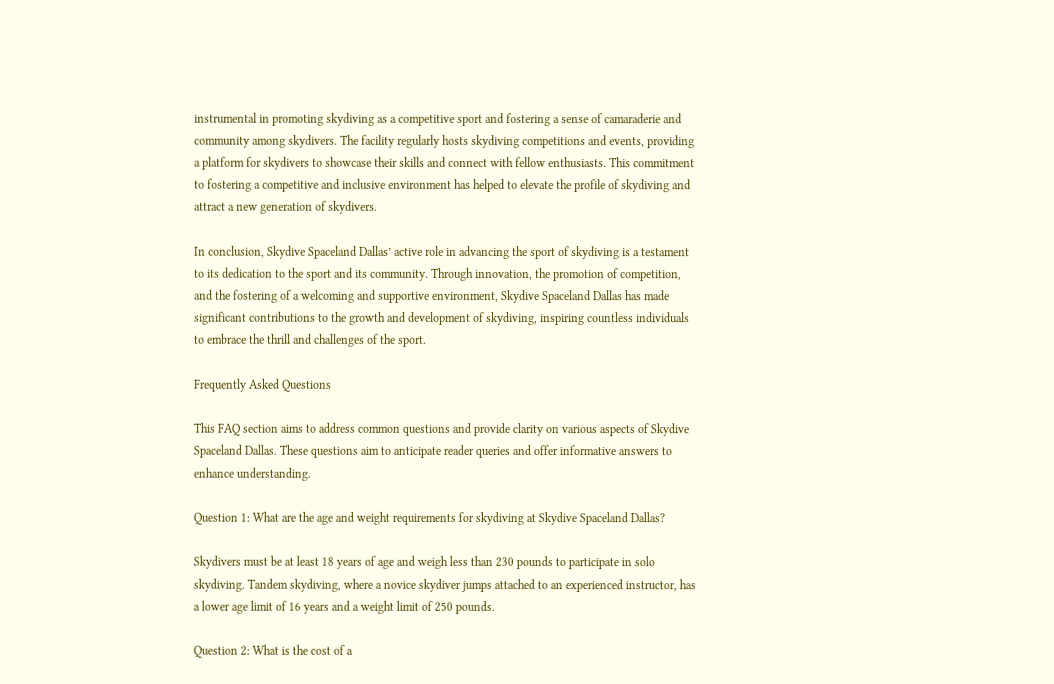instrumental in promoting skydiving as a competitive sport and fostering a sense of camaraderie and community among skydivers. The facility regularly hosts skydiving competitions and events, providing a platform for skydivers to showcase their skills and connect with fellow enthusiasts. This commitment to fostering a competitive and inclusive environment has helped to elevate the profile of skydiving and attract a new generation of skydivers.

In conclusion, Skydive Spaceland Dallas’ active role in advancing the sport of skydiving is a testament to its dedication to the sport and its community. Through innovation, the promotion of competition, and the fostering of a welcoming and supportive environment, Skydive Spaceland Dallas has made significant contributions to the growth and development of skydiving, inspiring countless individuals to embrace the thrill and challenges of the sport.

Frequently Asked Questions

This FAQ section aims to address common questions and provide clarity on various aspects of Skydive Spaceland Dallas. These questions aim to anticipate reader queries and offer informative answers to enhance understanding.

Question 1: What are the age and weight requirements for skydiving at Skydive Spaceland Dallas?

Skydivers must be at least 18 years of age and weigh less than 230 pounds to participate in solo skydiving. Tandem skydiving, where a novice skydiver jumps attached to an experienced instructor, has a lower age limit of 16 years and a weight limit of 250 pounds.

Question 2: What is the cost of a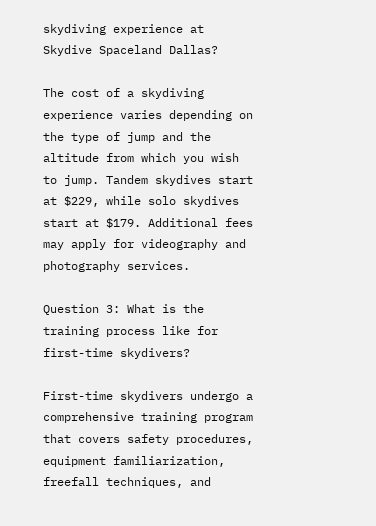skydiving experience at Skydive Spaceland Dallas?

The cost of a skydiving experience varies depending on the type of jump and the altitude from which you wish to jump. Tandem skydives start at $229, while solo skydives start at $179. Additional fees may apply for videography and photography services.

Question 3: What is the training process like for first-time skydivers?

First-time skydivers undergo a comprehensive training program that covers safety procedures, equipment familiarization, freefall techniques, and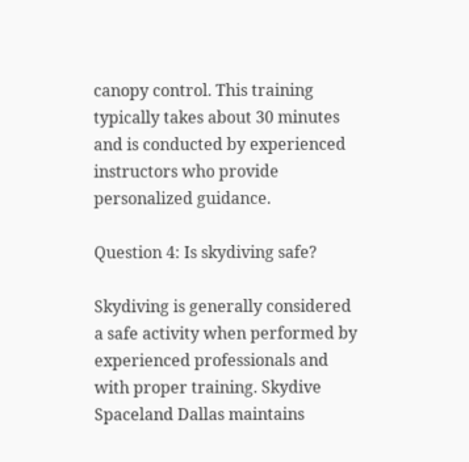canopy control. This training typically takes about 30 minutes and is conducted by experienced instructors who provide personalized guidance.

Question 4: Is skydiving safe?

Skydiving is generally considered a safe activity when performed by experienced professionals and with proper training. Skydive Spaceland Dallas maintains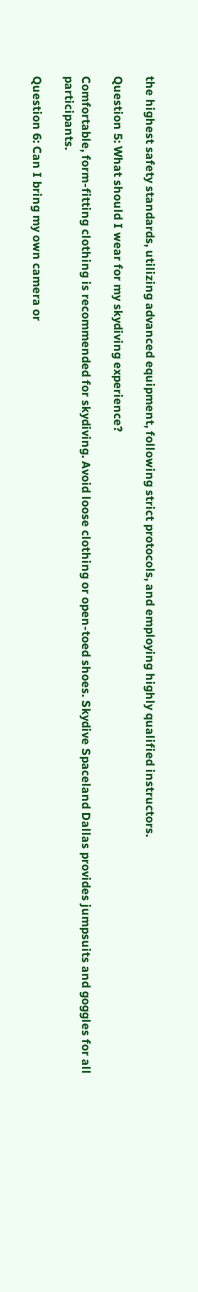the highest safety standards, utilizing advanced equipment, following strict protocols, and employing highly qualified instructors.

Question 5: What should I wear for my skydiving experience?

Comfortable, form-fitting clothing is recommended for skydiving. Avoid loose clothing or open-toed shoes. Skydive Spaceland Dallas provides jumpsuits and goggles for all participants.

Question 6: Can I bring my own camera or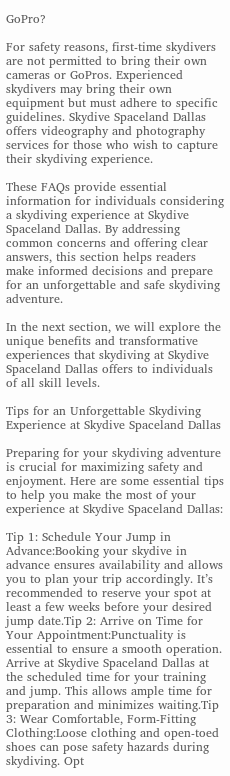GoPro?

For safety reasons, first-time skydivers are not permitted to bring their own cameras or GoPros. Experienced skydivers may bring their own equipment but must adhere to specific guidelines. Skydive Spaceland Dallas offers videography and photography services for those who wish to capture their skydiving experience.

These FAQs provide essential information for individuals considering a skydiving experience at Skydive Spaceland Dallas. By addressing common concerns and offering clear answers, this section helps readers make informed decisions and prepare for an unforgettable and safe skydiving adventure.

In the next section, we will explore the unique benefits and transformative experiences that skydiving at Skydive Spaceland Dallas offers to individuals of all skill levels.

Tips for an Unforgettable Skydiving Experience at Skydive Spaceland Dallas

Preparing for your skydiving adventure is crucial for maximizing safety and enjoyment. Here are some essential tips to help you make the most of your experience at Skydive Spaceland Dallas:

Tip 1: Schedule Your Jump in Advance:Booking your skydive in advance ensures availability and allows you to plan your trip accordingly. It’s recommended to reserve your spot at least a few weeks before your desired jump date.Tip 2: Arrive on Time for Your Appointment:Punctuality is essential to ensure a smooth operation. Arrive at Skydive Spaceland Dallas at the scheduled time for your training and jump. This allows ample time for preparation and minimizes waiting.Tip 3: Wear Comfortable, Form-Fitting Clothing:Loose clothing and open-toed shoes can pose safety hazards during skydiving. Opt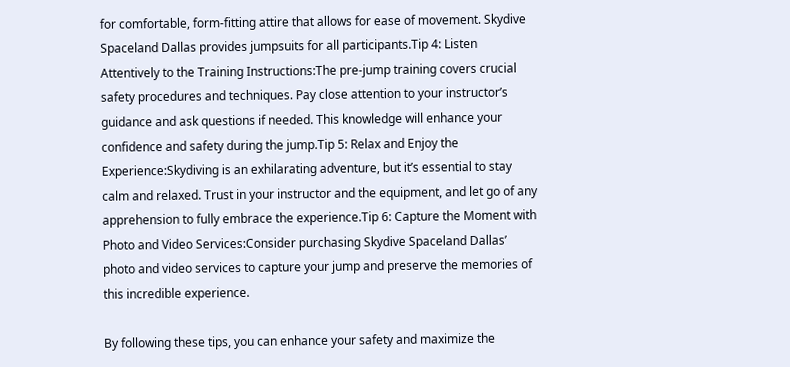for comfortable, form-fitting attire that allows for ease of movement. Skydive Spaceland Dallas provides jumpsuits for all participants.Tip 4: Listen Attentively to the Training Instructions:The pre-jump training covers crucial safety procedures and techniques. Pay close attention to your instructor’s guidance and ask questions if needed. This knowledge will enhance your confidence and safety during the jump.Tip 5: Relax and Enjoy the Experience:Skydiving is an exhilarating adventure, but it’s essential to stay calm and relaxed. Trust in your instructor and the equipment, and let go of any apprehension to fully embrace the experience.Tip 6: Capture the Moment with Photo and Video Services:Consider purchasing Skydive Spaceland Dallas’ photo and video services to capture your jump and preserve the memories of this incredible experience.

By following these tips, you can enhance your safety and maximize the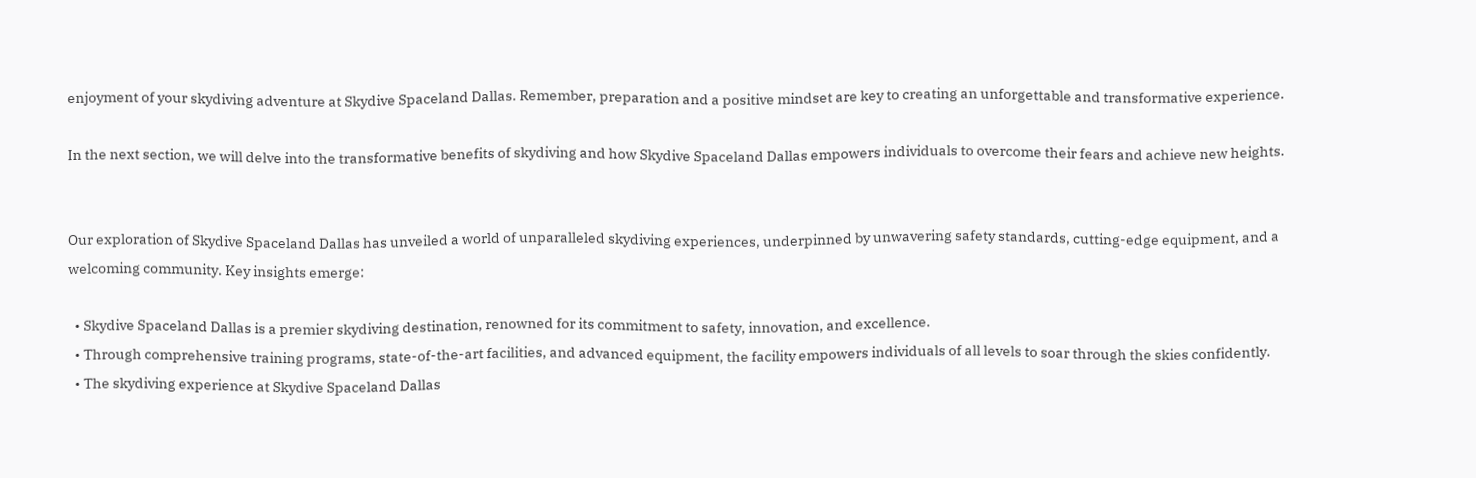enjoyment of your skydiving adventure at Skydive Spaceland Dallas. Remember, preparation and a positive mindset are key to creating an unforgettable and transformative experience.

In the next section, we will delve into the transformative benefits of skydiving and how Skydive Spaceland Dallas empowers individuals to overcome their fears and achieve new heights.


Our exploration of Skydive Spaceland Dallas has unveiled a world of unparalleled skydiving experiences, underpinned by unwavering safety standards, cutting-edge equipment, and a welcoming community. Key insights emerge:

  • Skydive Spaceland Dallas is a premier skydiving destination, renowned for its commitment to safety, innovation, and excellence.
  • Through comprehensive training programs, state-of-the-art facilities, and advanced equipment, the facility empowers individuals of all levels to soar through the skies confidently.
  • The skydiving experience at Skydive Spaceland Dallas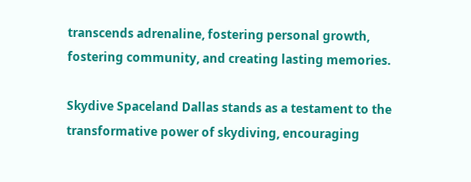transcends adrenaline, fostering personal growth, fostering community, and creating lasting memories.

Skydive Spaceland Dallas stands as a testament to the transformative power of skydiving, encouraging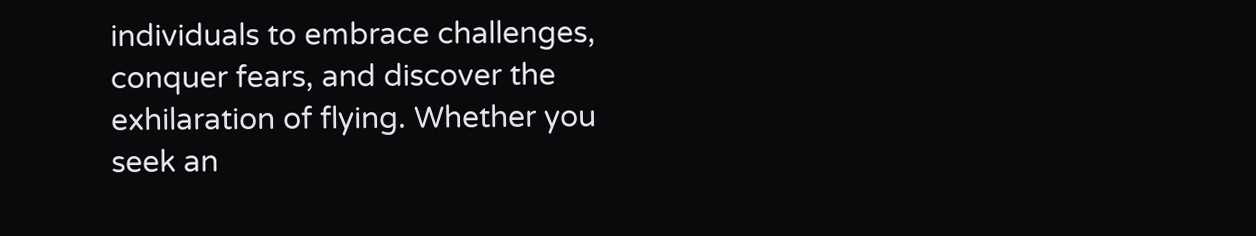individuals to embrace challenges, conquer fears, and discover the exhilaration of flying. Whether you seek an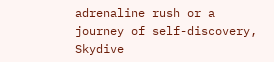adrenaline rush or a journey of self-discovery, Skydive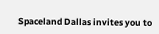Spaceland Dallas invites you to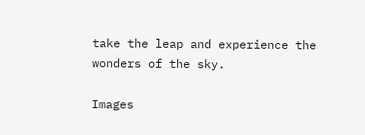take the leap and experience the wonders of the sky.

Images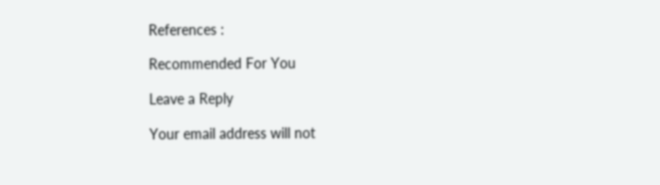References :

Recommended For You

Leave a Reply

Your email address will not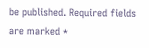be published. Required fields are marked *